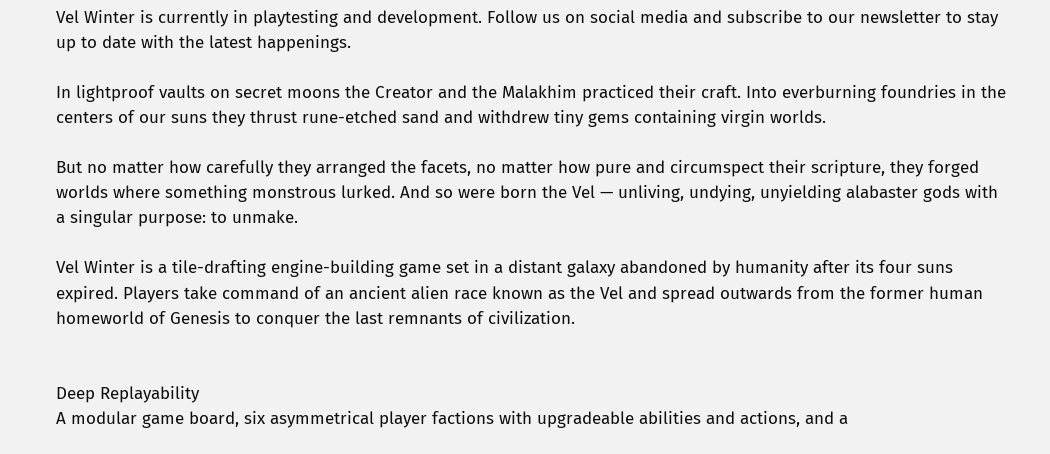Vel Winter is currently in playtesting and development. Follow us on social media and subscribe to our newsletter to stay up to date with the latest happenings.

In lightproof vaults on secret moons the Creator and the Malakhim practiced their craft. Into everburning foundries in the centers of our suns they thrust rune-etched sand and withdrew tiny gems containing virgin worlds.

But no matter how carefully they arranged the facets, no matter how pure and circumspect their scripture, they forged worlds where something monstrous lurked. And so were born the Vel — unliving, undying, unyielding alabaster gods with a singular purpose: to unmake.

Vel Winter is a tile-drafting engine-building game set in a distant galaxy abandoned by humanity after its four suns expired. Players take command of an ancient alien race known as the Vel and spread outwards from the former human homeworld of Genesis to conquer the last remnants of civilization.


Deep Replayability
A modular game board, six asymmetrical player factions with upgradeable abilities and actions, and a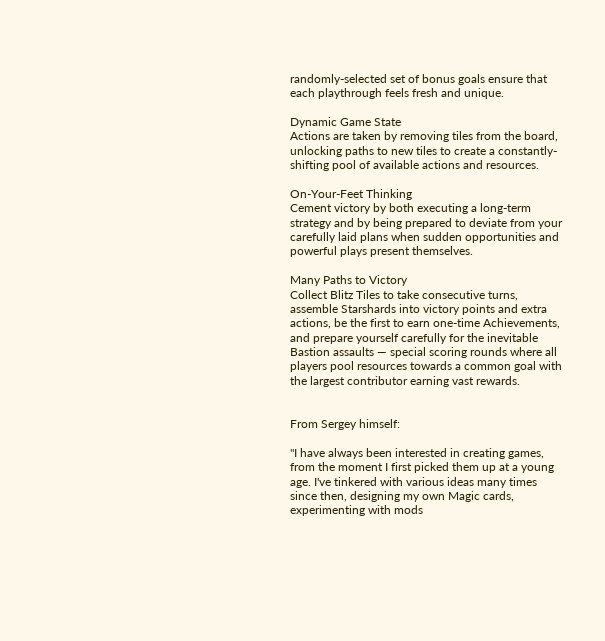randomly-selected set of bonus goals ensure that each playthrough feels fresh and unique.

Dynamic Game State
Actions are taken by removing tiles from the board, unlocking paths to new tiles to create a constantly-shifting pool of available actions and resources.

On-Your-Feet Thinking
Cement victory by both executing a long-term strategy and by being prepared to deviate from your carefully laid plans when sudden opportunities and powerful plays present themselves.

Many Paths to Victory
Collect Blitz Tiles to take consecutive turns, assemble Starshards into victory points and extra actions, be the first to earn one-time Achievements, and prepare yourself carefully for the inevitable Bastion assaults — special scoring rounds where all players pool resources towards a common goal with the largest contributor earning vast rewards.


From Sergey himself:

"I have always been interested in creating games, from the moment I first picked them up at a young age. I've tinkered with various ideas many times since then, designing my own Magic cards, experimenting with mods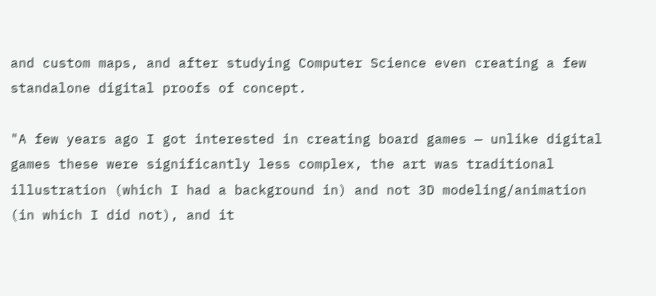and custom maps, and after studying Computer Science even creating a few standalone digital proofs of concept.

"A few years ago I got interested in creating board games — unlike digital games these were significantly less complex, the art was traditional illustration (which I had a background in) and not 3D modeling/animation (in which I did not), and it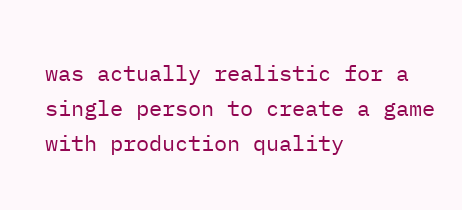was actually realistic for a single person to create a game with production quality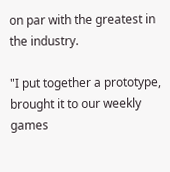on par with the greatest in the industry.

"I put together a prototype, brought it to our weekly games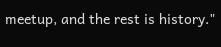meetup, and the rest is history."